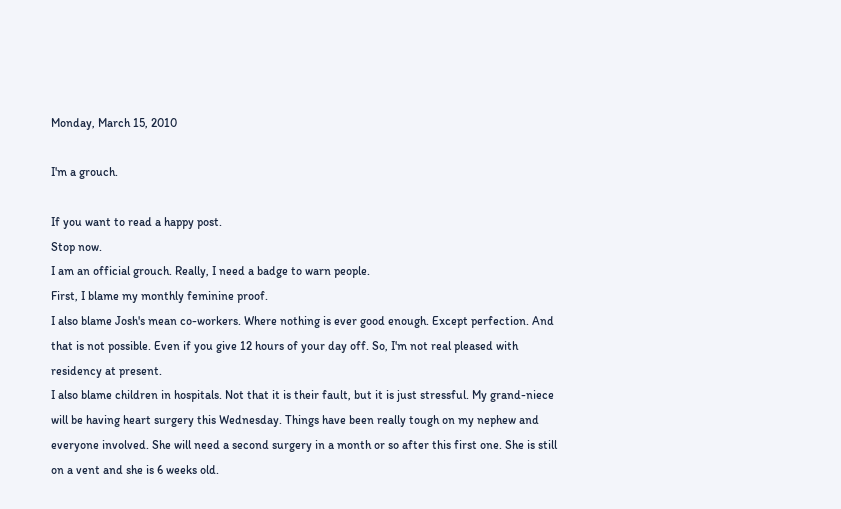Monday, March 15, 2010

I'm a grouch.

If you want to read a happy post.
Stop now.
I am an official grouch. Really, I need a badge to warn people.
First, I blame my monthly feminine proof.
I also blame Josh's mean co-workers. Where nothing is ever good enough. Except perfection. And that is not possible. Even if you give 12 hours of your day off. So, I'm not real pleased with residency at present.
I also blame children in hospitals. Not that it is their fault, but it is just stressful. My grand-niece will be having heart surgery this Wednesday. Things have been really tough on my nephew and everyone involved. She will need a second surgery in a month or so after this first one. She is still on a vent and she is 6 weeks old.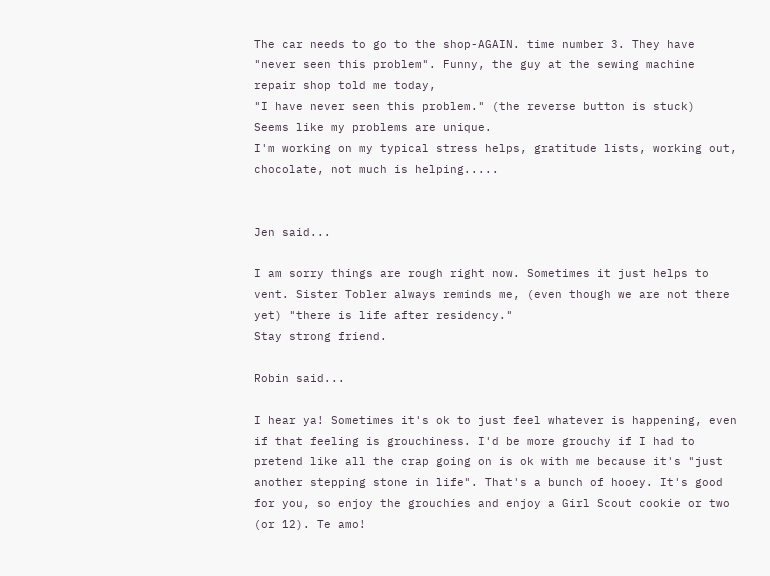The car needs to go to the shop-AGAIN. time number 3. They have "never seen this problem". Funny, the guy at the sewing machine repair shop told me today,
"I have never seen this problem." (the reverse button is stuck)
Seems like my problems are unique.
I'm working on my typical stress helps, gratitude lists, working out, chocolate, not much is helping.....


Jen said...

I am sorry things are rough right now. Sometimes it just helps to vent. Sister Tobler always reminds me, (even though we are not there yet) "there is life after residency."
Stay strong friend.

Robin said...

I hear ya! Sometimes it's ok to just feel whatever is happening, even if that feeling is grouchiness. I'd be more grouchy if I had to pretend like all the crap going on is ok with me because it's "just another stepping stone in life". That's a bunch of hooey. It's good for you, so enjoy the grouchies and enjoy a Girl Scout cookie or two (or 12). Te amo!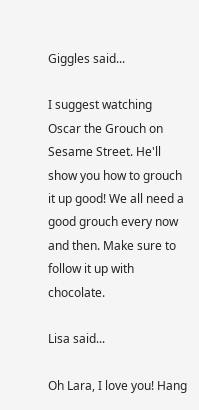Giggles said...

I suggest watching Oscar the Grouch on Sesame Street. He'll show you how to grouch it up good! We all need a good grouch every now and then. Make sure to follow it up with chocolate.

Lisa said...

Oh Lara, I love you! Hang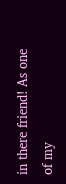in there friend! As one of my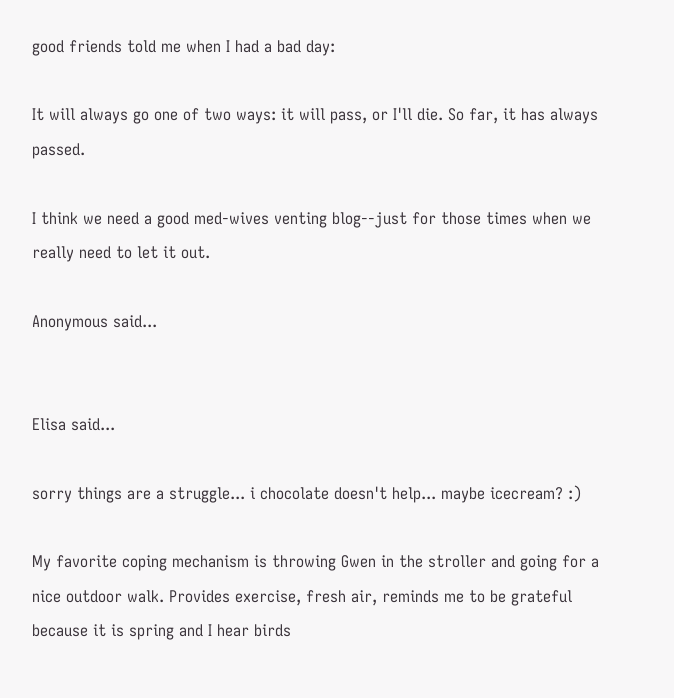good friends told me when I had a bad day:

It will always go one of two ways: it will pass, or I'll die. So far, it has always passed.

I think we need a good med-wives venting blog--just for those times when we really need to let it out.

Anonymous said...


Elisa said...

sorry things are a struggle... i chocolate doesn't help... maybe icecream? :)

My favorite coping mechanism is throwing Gwen in the stroller and going for a nice outdoor walk. Provides exercise, fresh air, reminds me to be grateful because it is spring and I hear birds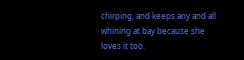chirping, and keeps any and all whining at bay because she loves it too.